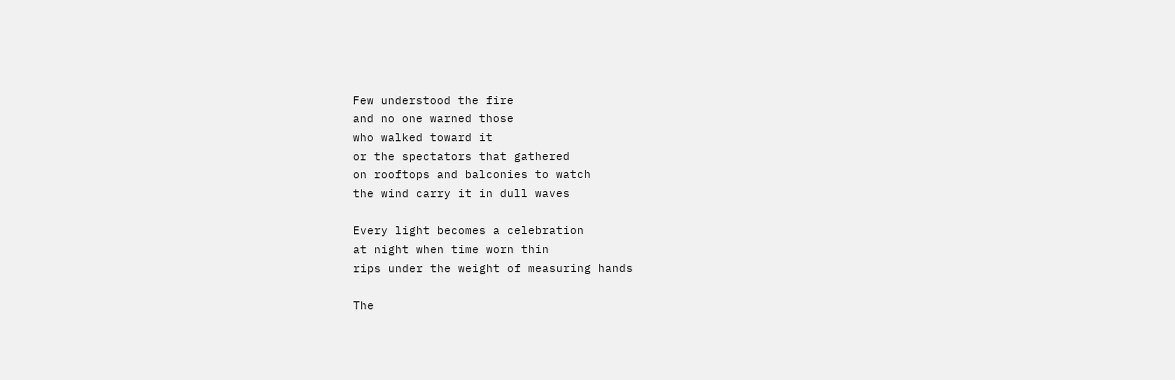Few understood the fire
and no one warned those
who walked toward it
or the spectators that gathered
on rooftops and balconies to watch
the wind carry it in dull waves

Every light becomes a celebration
at night when time worn thin
rips under the weight of measuring hands

The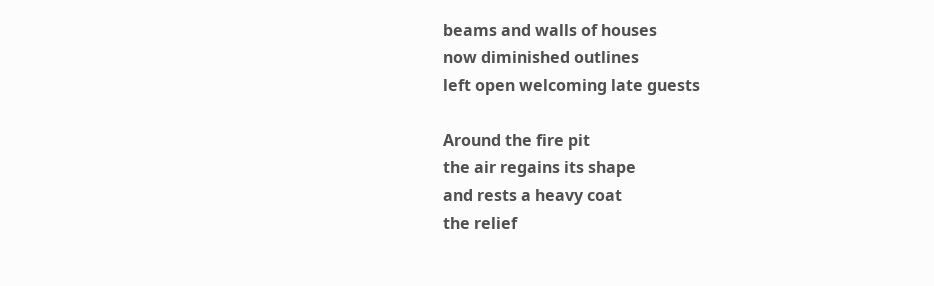beams and walls of houses
now diminished outlines
left open welcoming late guests

Around the fire pit
the air regains its shape
and rests a heavy coat
the relief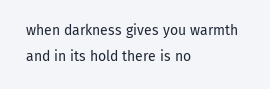when darkness gives you warmth
and in its hold there is no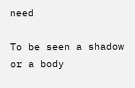need

To be seen a shadow or a body